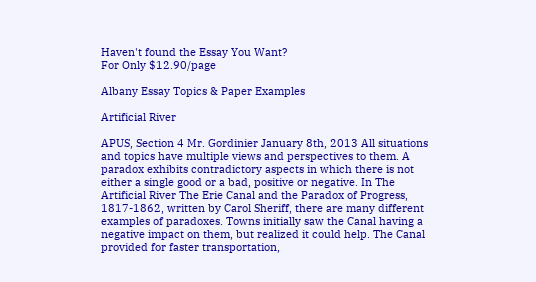Haven't found the Essay You Want?
For Only $12.90/page

Albany Essay Topics & Paper Examples

Artificial River

APUS, Section 4 Mr. Gordinier January 8th, 2013 All situations and topics have multiple views and perspectives to them. A paradox exhibits contradictory aspects in which there is not either a single good or a bad, positive or negative. In The Artificial River The Erie Canal and the Paradox of Progress, 1817-1862, written by Carol Sheriff, there are many different examples of paradoxes. Towns initially saw the Canal having a negative impact on them, but realized it could help. The Canal provided for faster transportation,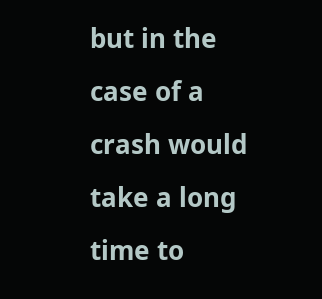but in the case of a crash would take a long time to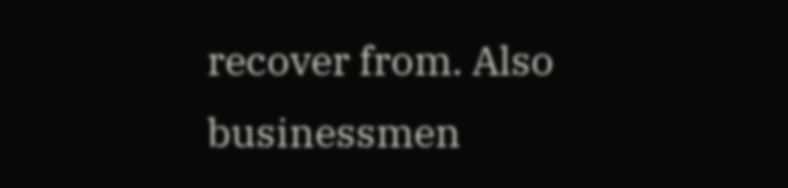recover from. Also businessmen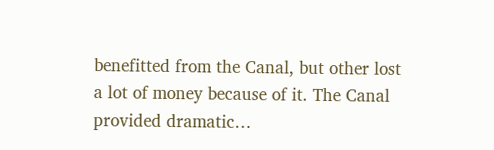benefitted from the Canal, but other lost a lot of money because of it. The Canal provided dramatic…